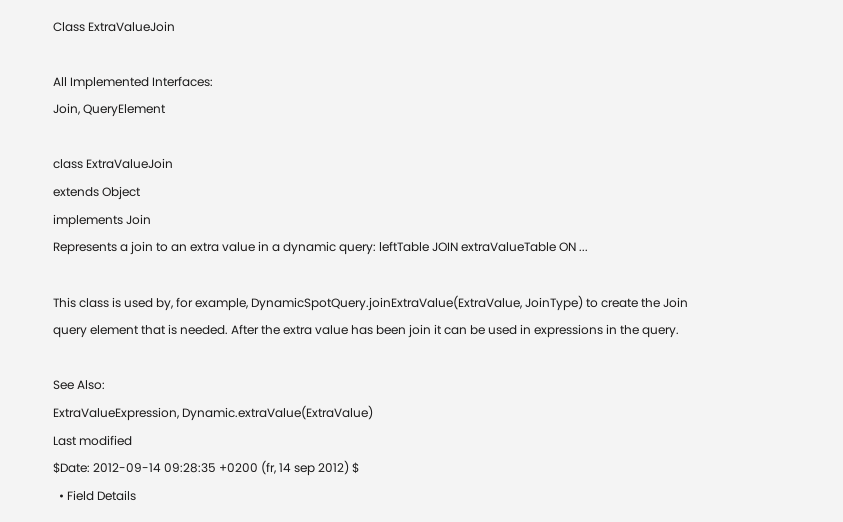Class ExtraValueJoin

All Implemented Interfaces:
Join, QueryElement

class ExtraValueJoin
extends Object
implements Join
Represents a join to an extra value in a dynamic query: leftTable JOIN extraValueTable ON ...

This class is used by, for example, DynamicSpotQuery.joinExtraValue(ExtraValue, JoinType) to create the Join query element that is needed. After the extra value has been join it can be used in expressions in the query.

See Also:
ExtraValueExpression, Dynamic.extraValue(ExtraValue)
Last modified
$Date: 2012-09-14 09:28:35 +0200 (fr, 14 sep 2012) $
  • Field Details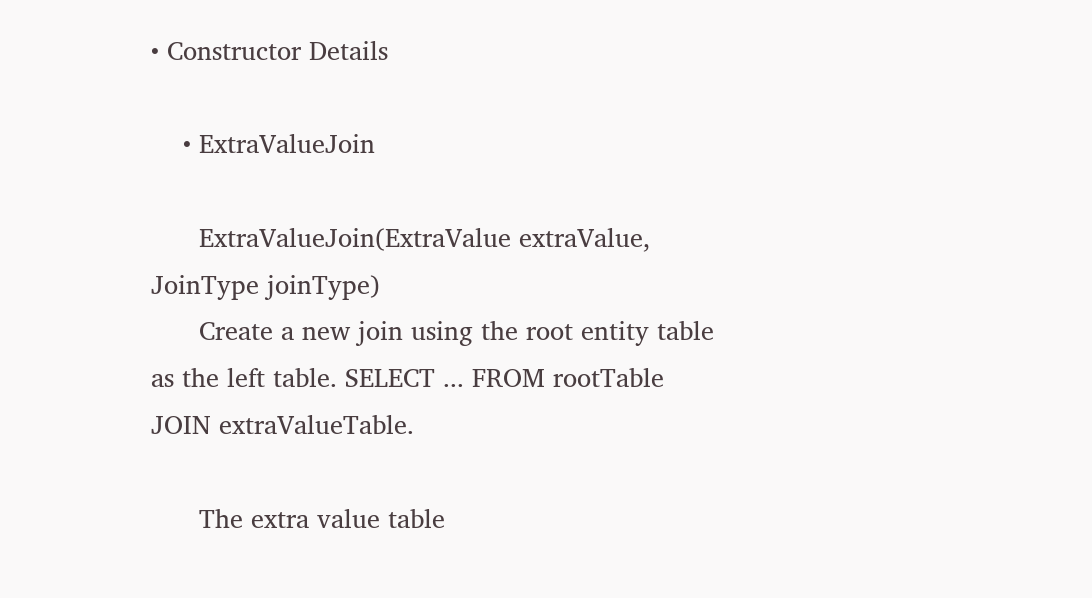• Constructor Details

    • ExtraValueJoin

      ExtraValueJoin(ExtraValue extraValue, JoinType joinType)
      Create a new join using the root entity table as the left table. SELECT ... FROM rootTable JOIN extraValueTable.

      The extra value table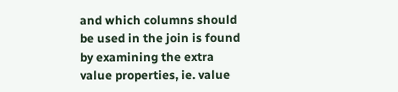and which columns should be used in the join is found by examining the extra value properties, ie. value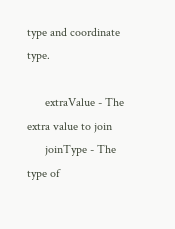type and coordinate type.

      extraValue - The extra value to join
      joinType - The type of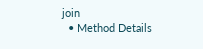join
  • Method Details